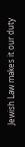Jewish Law makes it our duty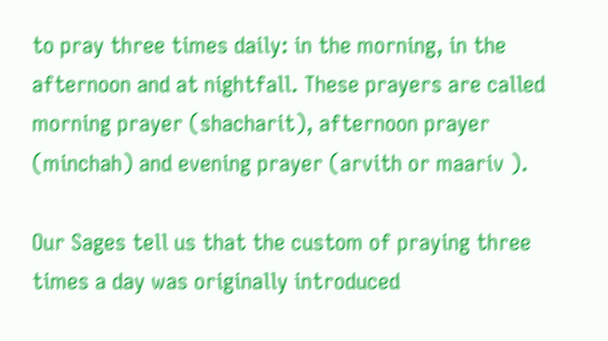to pray three times daily: in the morning, in the afternoon and at nightfall. These prayers are called morning prayer (shacharit), afternoon prayer (minchah) and evening prayer (arvith or maariv ).

Our Sages tell us that the custom of praying three times a day was originally introduced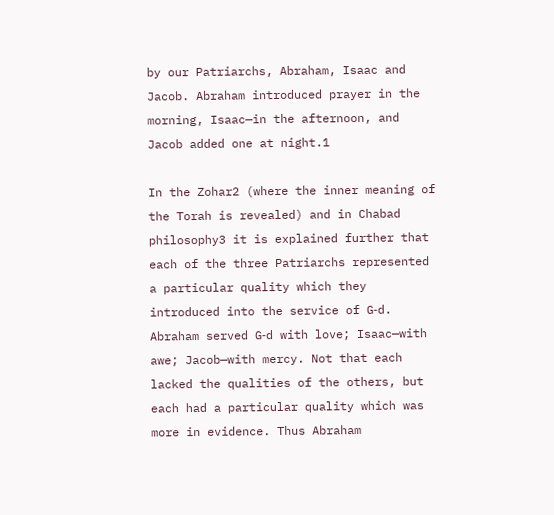by our Patriarchs, Abraham, Isaac and Jacob. Abraham introduced prayer in the morning, Isaac—in the afternoon, and Jacob added one at night.1

In the Zohar2 (where the inner meaning of the Torah is revealed) and in Chabad philosophy3 it is explained further that each of the three Patriarchs represented a particular quality which they introduced into the service of G‑d. Abraham served G‑d with love; Isaac—with awe; Jacob—with mercy. Not that each lacked the qualities of the others, but each had a particular quality which was more in evidence. Thus Abraham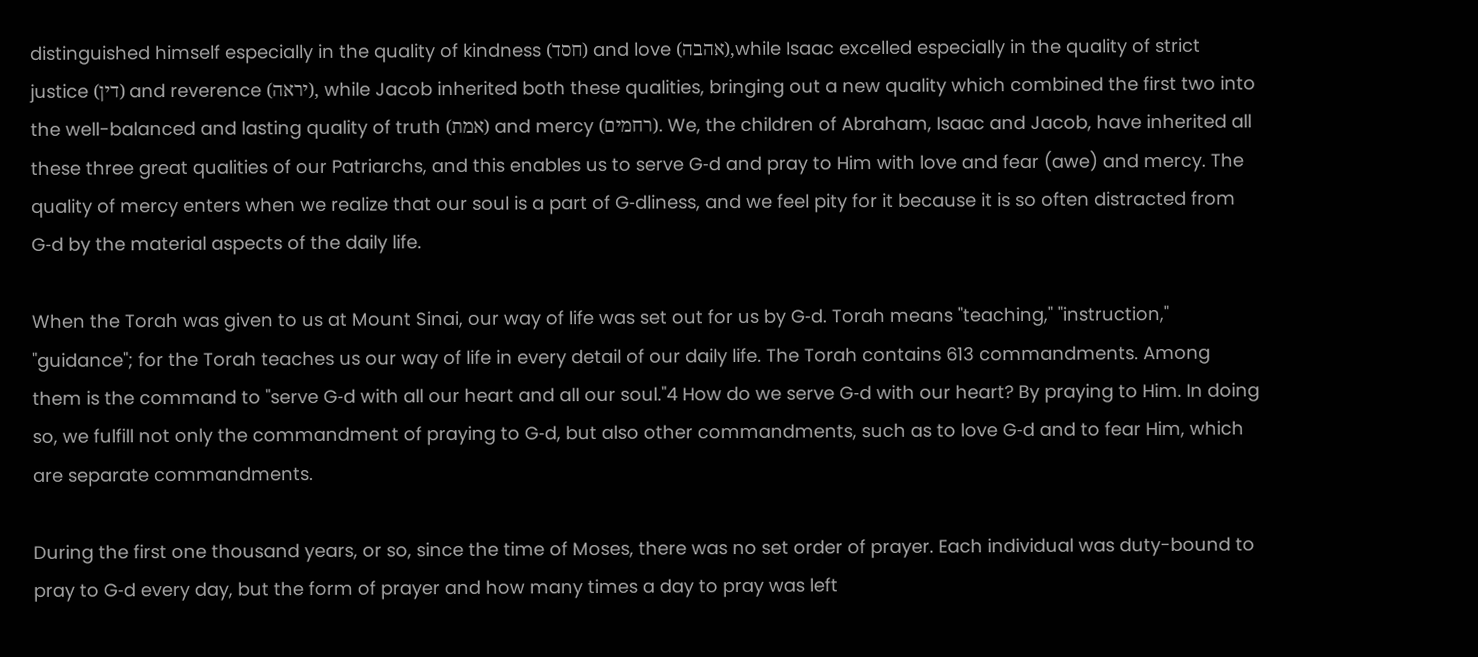distinguished himself especially in the quality of kindness (חסד) and love (אהבה),while Isaac excelled especially in the quality of strict justice (דין) and reverence (יראה), while Jacob inherited both these qualities, bringing out a new quality which combined the first two into the well-balanced and lasting quality of truth (אמת) and mercy (רחמים). We, the children of Abraham, Isaac and Jacob, have inherited all these three great qualities of our Patriarchs, and this enables us to serve G‑d and pray to Him with love and fear (awe) and mercy. The quality of mercy enters when we realize that our soul is a part of G‑dliness, and we feel pity for it because it is so often distracted from G‑d by the material aspects of the daily life.

When the Torah was given to us at Mount Sinai, our way of life was set out for us by G‑d. Torah means "teaching," "instruction," "guidance"; for the Torah teaches us our way of life in every detail of our daily life. The Torah contains 613 commandments. Among them is the command to "serve G‑d with all our heart and all our soul."4 How do we serve G‑d with our heart? By praying to Him. In doing so, we fulfill not only the commandment of praying to G‑d, but also other commandments, such as to love G‑d and to fear Him, which are separate commandments.

During the first one thousand years, or so, since the time of Moses, there was no set order of prayer. Each individual was duty-bound to pray to G‑d every day, but the form of prayer and how many times a day to pray was left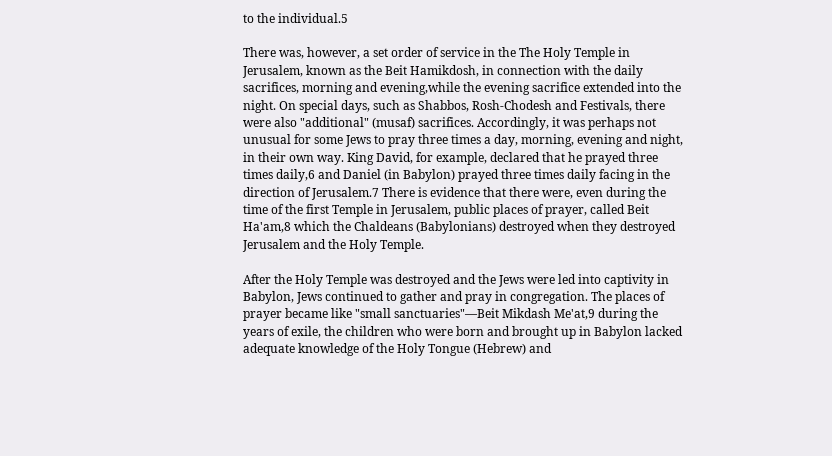to the individual.5

There was, however, a set order of service in the The Holy Temple in Jerusalem, known as the Beit Hamikdosh, in connection with the daily sacrifices, morning and evening,while the evening sacrifice extended into the night. On special days, such as Shabbos, Rosh-Chodesh and Festivals, there were also "additional" (musaf) sacrifices. Accordingly, it was perhaps not unusual for some Jews to pray three times a day, morning, evening and night, in their own way. King David, for example, declared that he prayed three times daily,6 and Daniel (in Babylon) prayed three times daily facing in the direction of Jerusalem.7 There is evidence that there were, even during the time of the first Temple in Jerusalem, public places of prayer, called Beit Ha'am,8 which the Chaldeans (Babylonians) destroyed when they destroyed Jerusalem and the Holy Temple.

After the Holy Temple was destroyed and the Jews were led into captivity in Babylon, Jews continued to gather and pray in congregation. The places of prayer became like "small sanctuaries"—Beit Mikdash Me'at,9 during the years of exile, the children who were born and brought up in Babylon lacked adequate knowledge of the Holy Tongue (Hebrew) and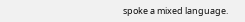spoke a mixed language.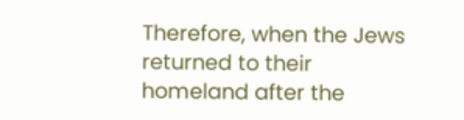Therefore, when the Jews returned to their homeland after the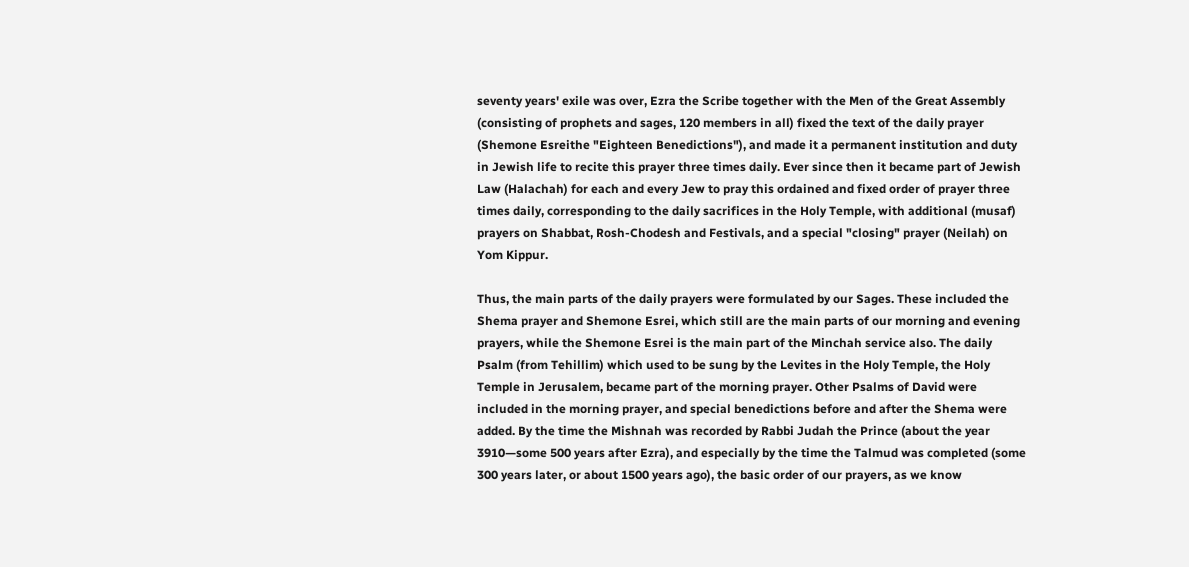seventy years' exile was over, Ezra the Scribe together with the Men of the Great Assembly (consisting of prophets and sages, 120 members in all) fixed the text of the daily prayer (Shemone Esreithe "Eighteen Benedictions"), and made it a permanent institution and duty in Jewish life to recite this prayer three times daily. Ever since then it became part of Jewish Law (Halachah) for each and every Jew to pray this ordained and fixed order of prayer three times daily, corresponding to the daily sacrifices in the Holy Temple, with additional (musaf) prayers on Shabbat, Rosh-Chodesh and Festivals, and a special "closing" prayer (Neilah) on Yom Kippur.

Thus, the main parts of the daily prayers were formulated by our Sages. These included the Shema prayer and Shemone Esrei, which still are the main parts of our morning and evening prayers, while the Shemone Esrei is the main part of the Minchah service also. The daily Psalm (from Tehillim) which used to be sung by the Levites in the Holy Temple, the Holy Temple in Jerusalem, became part of the morning prayer. Other Psalms of David were included in the morning prayer, and special benedictions before and after the Shema were added. By the time the Mishnah was recorded by Rabbi Judah the Prince (about the year 3910—some 500 years after Ezra), and especially by the time the Talmud was completed (some 300 years later, or about 1500 years ago), the basic order of our prayers, as we know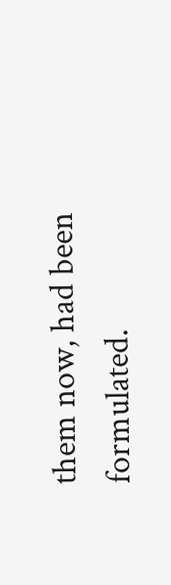them now, had been formulated.